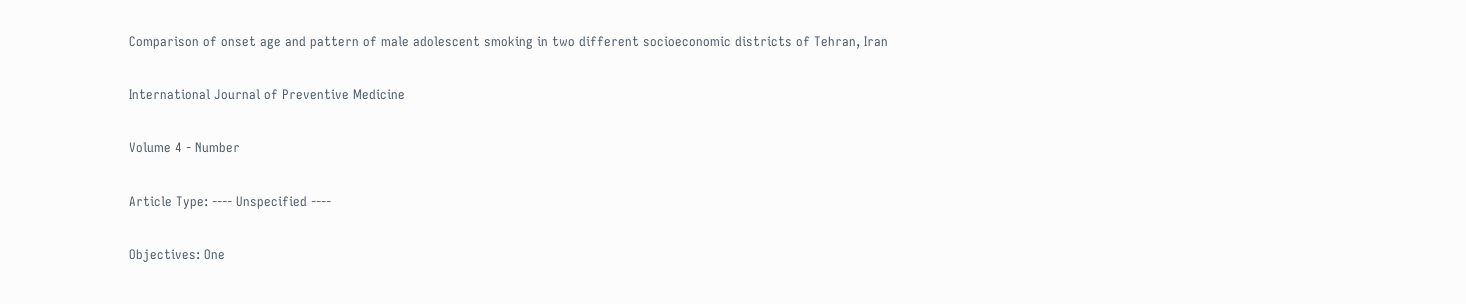Comparison of onset age and pattern of male adolescent smoking in two different socioeconomic districts of Tehran, Iran

International Journal of Preventive Medicine

Volume 4 - Number

Article Type: ---- Unspecified ----

Objectives: One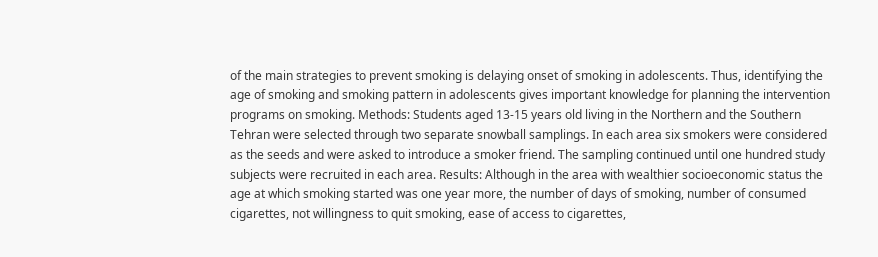of the main strategies to prevent smoking is delaying onset of smoking in adolescents. Thus, identifying the age of smoking and smoking pattern in adolescents gives important knowledge for planning the intervention programs on smoking. Methods: Students aged 13-15 years old living in the Northern and the Southern Tehran were selected through two separate snowball samplings. In each area six smokers were considered as the seeds and were asked to introduce a smoker friend. The sampling continued until one hundred study subjects were recruited in each area. Results: Although in the area with wealthier socioeconomic status the age at which smoking started was one year more, the number of days of smoking, number of consumed cigarettes, not willingness to quit smoking, ease of access to cigarettes,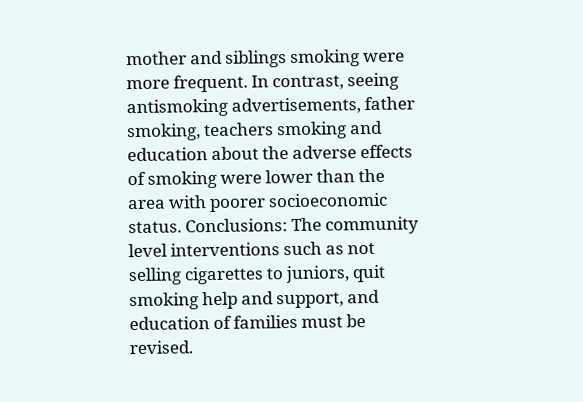mother and siblings smoking were more frequent. In contrast, seeing antismoking advertisements, father smoking, teachers smoking and education about the adverse effects of smoking were lower than the area with poorer socioeconomic status. Conclusions: The community level interventions such as not selling cigarettes to juniors, quit smoking help and support, and education of families must be revised.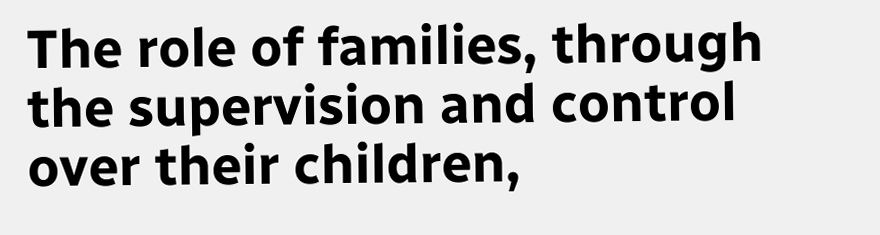The role of families, through the supervision and control over their children,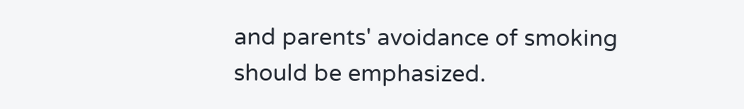and parents' avoidance of smoking should be emphasized.